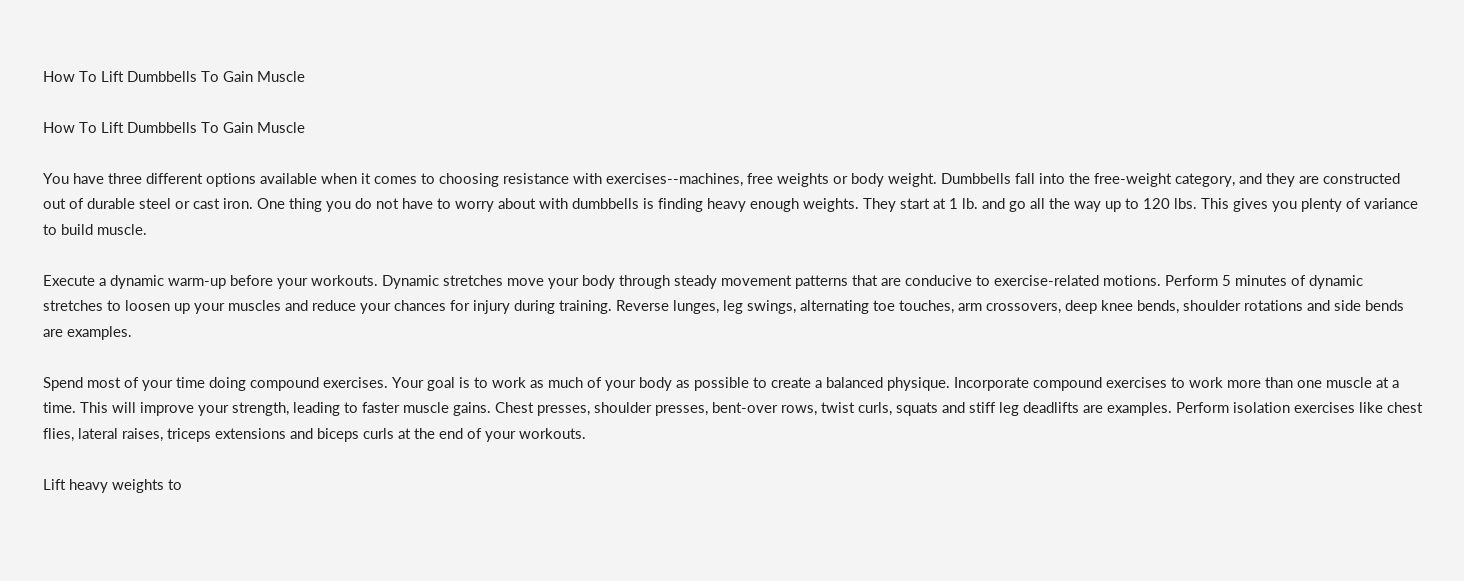How To Lift Dumbbells To Gain Muscle

How To Lift Dumbbells To Gain Muscle

You have three different options available when it comes to choosing resistance with exercises--machines, free weights or body weight. Dumbbells fall into the free-weight category, and they are constructed out of durable steel or cast iron. One thing you do not have to worry about with dumbbells is finding heavy enough weights. They start at 1 lb. and go all the way up to 120 lbs. This gives you plenty of variance to build muscle.

Execute a dynamic warm-up before your workouts. Dynamic stretches move your body through steady movement patterns that are conducive to exercise-related motions. Perform 5 minutes of dynamic stretches to loosen up your muscles and reduce your chances for injury during training. Reverse lunges, leg swings, alternating toe touches, arm crossovers, deep knee bends, shoulder rotations and side bends are examples.

Spend most of your time doing compound exercises. Your goal is to work as much of your body as possible to create a balanced physique. Incorporate compound exercises to work more than one muscle at a time. This will improve your strength, leading to faster muscle gains. Chest presses, shoulder presses, bent-over rows, twist curls, squats and stiff leg deadlifts are examples. Perform isolation exercises like chest flies, lateral raises, triceps extensions and biceps curls at the end of your workouts.

Lift heavy weights to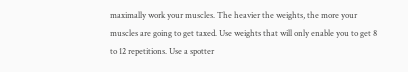maximally work your muscles. The heavier the weights, the more your muscles are going to get taxed. Use weights that will only enable you to get 8 to 12 repetitions. Use a spotter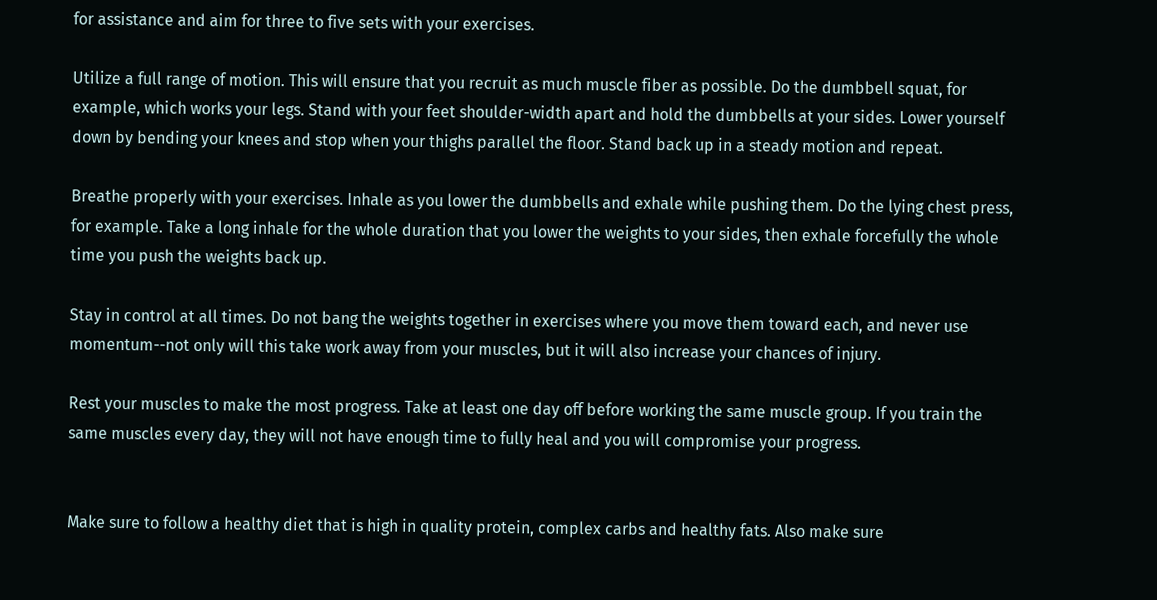for assistance and aim for three to five sets with your exercises.

Utilize a full range of motion. This will ensure that you recruit as much muscle fiber as possible. Do the dumbbell squat, for example, which works your legs. Stand with your feet shoulder-width apart and hold the dumbbells at your sides. Lower yourself down by bending your knees and stop when your thighs parallel the floor. Stand back up in a steady motion and repeat.

Breathe properly with your exercises. Inhale as you lower the dumbbells and exhale while pushing them. Do the lying chest press, for example. Take a long inhale for the whole duration that you lower the weights to your sides, then exhale forcefully the whole time you push the weights back up.

Stay in control at all times. Do not bang the weights together in exercises where you move them toward each, and never use momentum--not only will this take work away from your muscles, but it will also increase your chances of injury.

Rest your muscles to make the most progress. Take at least one day off before working the same muscle group. If you train the same muscles every day, they will not have enough time to fully heal and you will compromise your progress.


Make sure to follow a healthy diet that is high in quality protein, complex carbs and healthy fats. Also make sure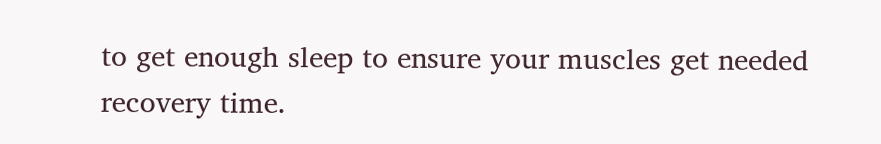to get enough sleep to ensure your muscles get needed recovery time.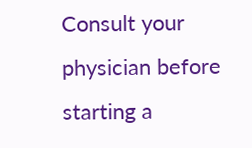Consult your physician before starting a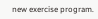new exercise program.